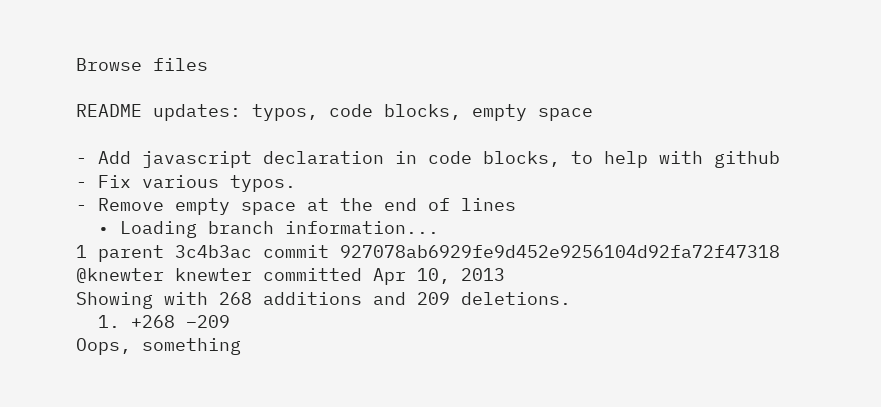Browse files

README updates: typos, code blocks, empty space

- Add javascript declaration in code blocks, to help with github
- Fix various typos.
- Remove empty space at the end of lines
  • Loading branch information...
1 parent 3c4b3ac commit 927078ab6929fe9d452e9256104d92fa72f47318 @knewter knewter committed Apr 10, 2013
Showing with 268 additions and 209 deletions.
  1. +268 −209
Oops, something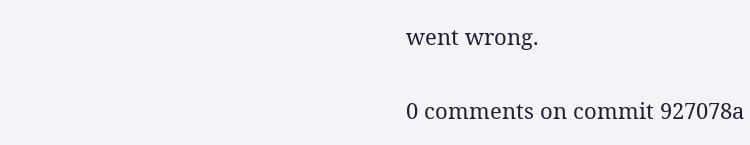went wrong.

0 comments on commit 927078a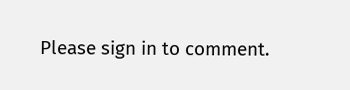Please sign in to comment.